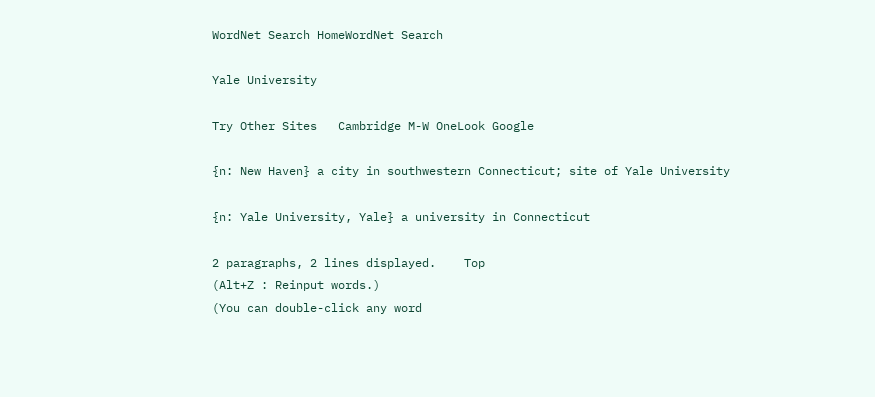WordNet Search HomeWordNet Search

Yale University

Try Other Sites   Cambridge M-W OneLook Google

{n: New Haven} a city in southwestern Connecticut; site of Yale University

{n: Yale University, Yale} a university in Connecticut

2 paragraphs, 2 lines displayed.    Top
(Alt+Z : Reinput words.)
(You can double-click any word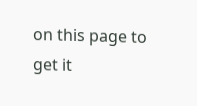on this page to get it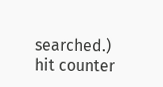searched.)
hit counter